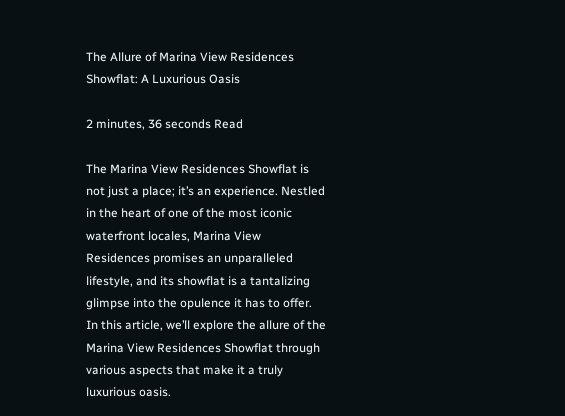The Allure of Marina View Residences Showflat: A Luxurious Oasis

2 minutes, 36 seconds Read

The Marina View Residences Showflat is not just a place; it’s an experience. Nestled in the heart of one of the most iconic waterfront locales, Marina View Residences promises an unparalleled lifestyle, and its showflat is a tantalizing glimpse into the opulence it has to offer. In this article, we’ll explore the allure of the Marina View Residences Showflat through various aspects that make it a truly luxurious oasis.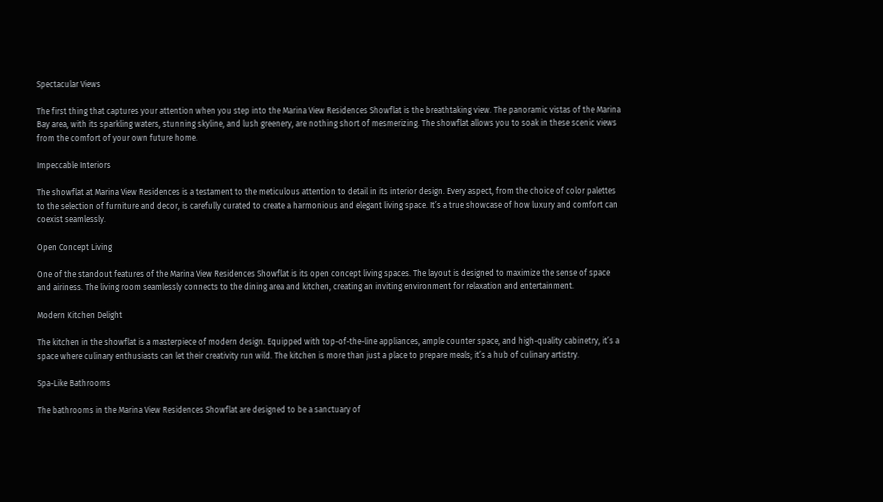Spectacular Views

The first thing that captures your attention when you step into the Marina View Residences Showflat is the breathtaking view. The panoramic vistas of the Marina Bay area, with its sparkling waters, stunning skyline, and lush greenery, are nothing short of mesmerizing. The showflat allows you to soak in these scenic views from the comfort of your own future home.

Impeccable Interiors

The showflat at Marina View Residences is a testament to the meticulous attention to detail in its interior design. Every aspect, from the choice of color palettes to the selection of furniture and decor, is carefully curated to create a harmonious and elegant living space. It’s a true showcase of how luxury and comfort can coexist seamlessly.

Open Concept Living

One of the standout features of the Marina View Residences Showflat is its open concept living spaces. The layout is designed to maximize the sense of space and airiness. The living room seamlessly connects to the dining area and kitchen, creating an inviting environment for relaxation and entertainment.

Modern Kitchen Delight

The kitchen in the showflat is a masterpiece of modern design. Equipped with top-of-the-line appliances, ample counter space, and high-quality cabinetry, it’s a space where culinary enthusiasts can let their creativity run wild. The kitchen is more than just a place to prepare meals; it’s a hub of culinary artistry.

Spa-Like Bathrooms

The bathrooms in the Marina View Residences Showflat are designed to be a sanctuary of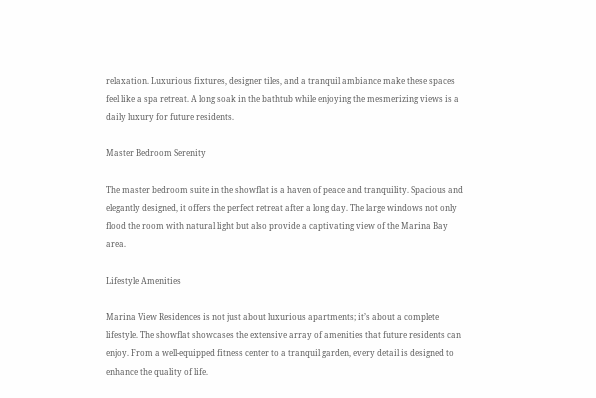relaxation. Luxurious fixtures, designer tiles, and a tranquil ambiance make these spaces feel like a spa retreat. A long soak in the bathtub while enjoying the mesmerizing views is a daily luxury for future residents.

Master Bedroom Serenity

The master bedroom suite in the showflat is a haven of peace and tranquility. Spacious and elegantly designed, it offers the perfect retreat after a long day. The large windows not only flood the room with natural light but also provide a captivating view of the Marina Bay area.

Lifestyle Amenities

Marina View Residences is not just about luxurious apartments; it’s about a complete lifestyle. The showflat showcases the extensive array of amenities that future residents can enjoy. From a well-equipped fitness center to a tranquil garden, every detail is designed to enhance the quality of life.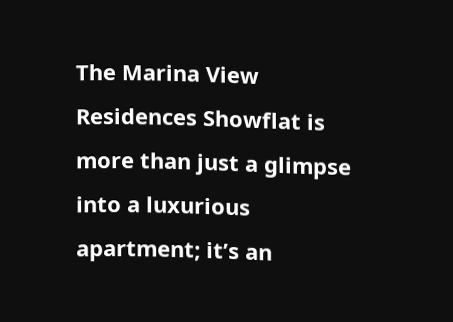The Marina View Residences Showflat is more than just a glimpse into a luxurious apartment; it’s an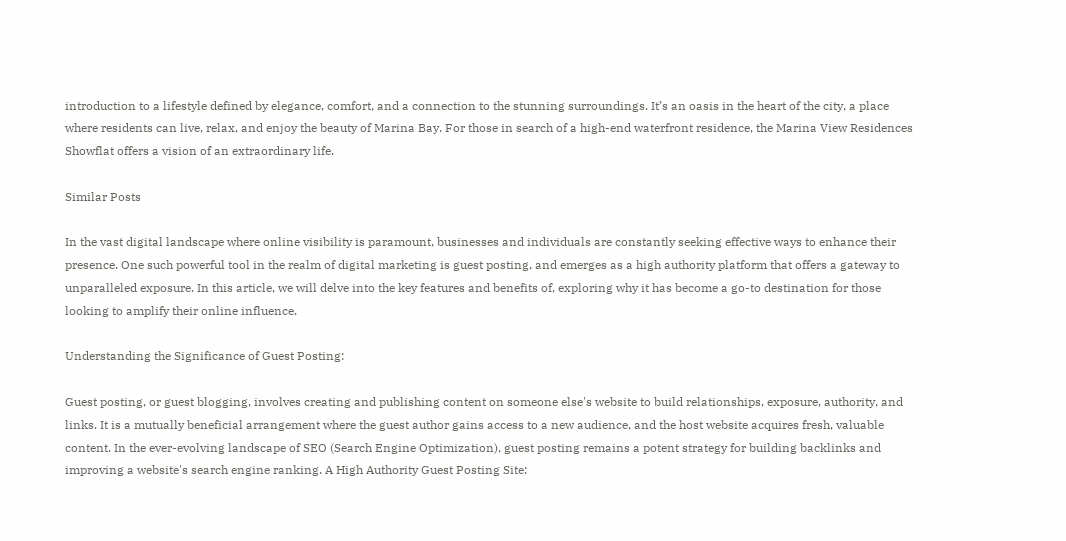introduction to a lifestyle defined by elegance, comfort, and a connection to the stunning surroundings. It’s an oasis in the heart of the city, a place where residents can live, relax, and enjoy the beauty of Marina Bay. For those in search of a high-end waterfront residence, the Marina View Residences Showflat offers a vision of an extraordinary life.

Similar Posts

In the vast digital landscape where online visibility is paramount, businesses and individuals are constantly seeking effective ways to enhance their presence. One such powerful tool in the realm of digital marketing is guest posting, and emerges as a high authority platform that offers a gateway to unparalleled exposure. In this article, we will delve into the key features and benefits of, exploring why it has become a go-to destination for those looking to amplify their online influence.

Understanding the Significance of Guest Posting:

Guest posting, or guest blogging, involves creating and publishing content on someone else's website to build relationships, exposure, authority, and links. It is a mutually beneficial arrangement where the guest author gains access to a new audience, and the host website acquires fresh, valuable content. In the ever-evolving landscape of SEO (Search Engine Optimization), guest posting remains a potent strategy for building backlinks and improving a website's search engine ranking. A High Authority Guest Posting Site: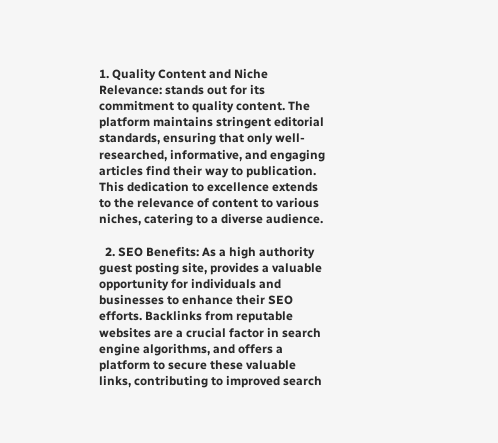1. Quality Content and Niche Relevance: stands out for its commitment to quality content. The platform maintains stringent editorial standards, ensuring that only well-researched, informative, and engaging articles find their way to publication. This dedication to excellence extends to the relevance of content to various niches, catering to a diverse audience.

  2. SEO Benefits: As a high authority guest posting site, provides a valuable opportunity for individuals and businesses to enhance their SEO efforts. Backlinks from reputable websites are a crucial factor in search engine algorithms, and offers a platform to secure these valuable links, contributing to improved search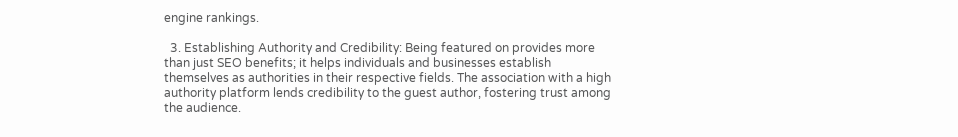engine rankings.

  3. Establishing Authority and Credibility: Being featured on provides more than just SEO benefits; it helps individuals and businesses establish themselves as authorities in their respective fields. The association with a high authority platform lends credibility to the guest author, fostering trust among the audience.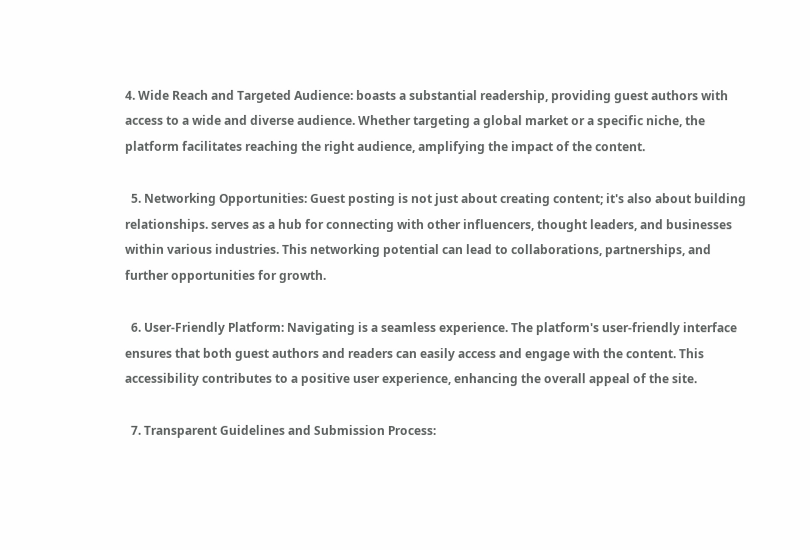4. Wide Reach and Targeted Audience: boasts a substantial readership, providing guest authors with access to a wide and diverse audience. Whether targeting a global market or a specific niche, the platform facilitates reaching the right audience, amplifying the impact of the content.

  5. Networking Opportunities: Guest posting is not just about creating content; it's also about building relationships. serves as a hub for connecting with other influencers, thought leaders, and businesses within various industries. This networking potential can lead to collaborations, partnerships, and further opportunities for growth.

  6. User-Friendly Platform: Navigating is a seamless experience. The platform's user-friendly interface ensures that both guest authors and readers can easily access and engage with the content. This accessibility contributes to a positive user experience, enhancing the overall appeal of the site.

  7. Transparent Guidelines and Submission Process: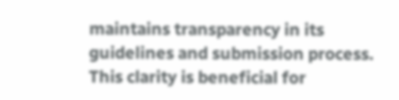maintains transparency in its guidelines and submission process. This clarity is beneficial for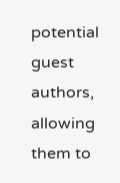potential guest authors, allowing them to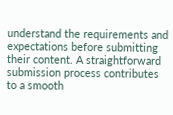understand the requirements and expectations before submitting their content. A straightforward submission process contributes to a smooth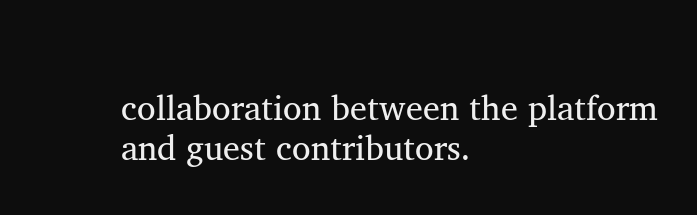collaboration between the platform and guest contributors.